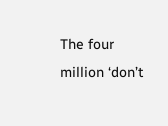The four million ‘don’t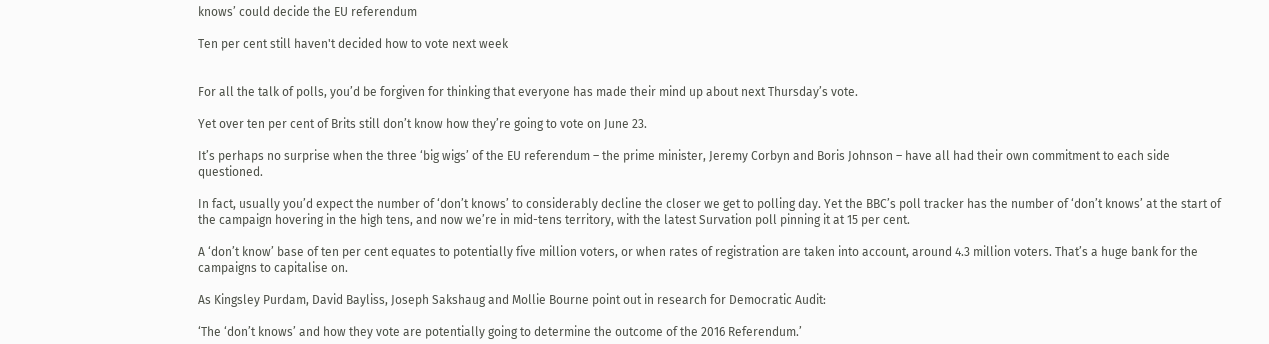knows’ could decide the EU referendum

Ten per cent still haven't decided how to vote next week


For all the talk of polls, you’d be forgiven for thinking that everyone has made their mind up about next Thursday’s vote.

Yet over ten per cent of Brits still don’t know how they’re going to vote on June 23.

It’s perhaps no surprise when the three ‘big wigs’ of the EU referendum – the prime minister, Jeremy Corbyn and Boris Johnson – have all had their own commitment to each side questioned.

In fact, usually you’d expect the number of ‘don’t knows’ to considerably decline the closer we get to polling day. Yet the BBC’s poll tracker has the number of ‘don’t knows’ at the start of the campaign hovering in the high tens, and now we’re in mid-tens territory, with the latest Survation poll pinning it at 15 per cent.

A ‘don’t know’ base of ten per cent equates to potentially five million voters, or when rates of registration are taken into account, around 4.3 million voters. That’s a huge bank for the campaigns to capitalise on.

As Kingsley Purdam, David Bayliss, Joseph Sakshaug and Mollie Bourne point out in research for Democratic Audit:

‘The ‘don’t knows’ and how they vote are potentially going to determine the outcome of the 2016 Referendum.’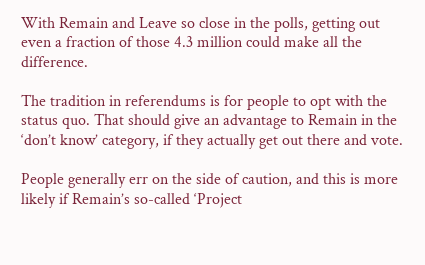With Remain and Leave so close in the polls, getting out even a fraction of those 4.3 million could make all the difference.

The tradition in referendums is for people to opt with the status quo. That should give an advantage to Remain in the ‘don’t know’ category, if they actually get out there and vote.

People generally err on the side of caution, and this is more likely if Remain’s so-called ‘Project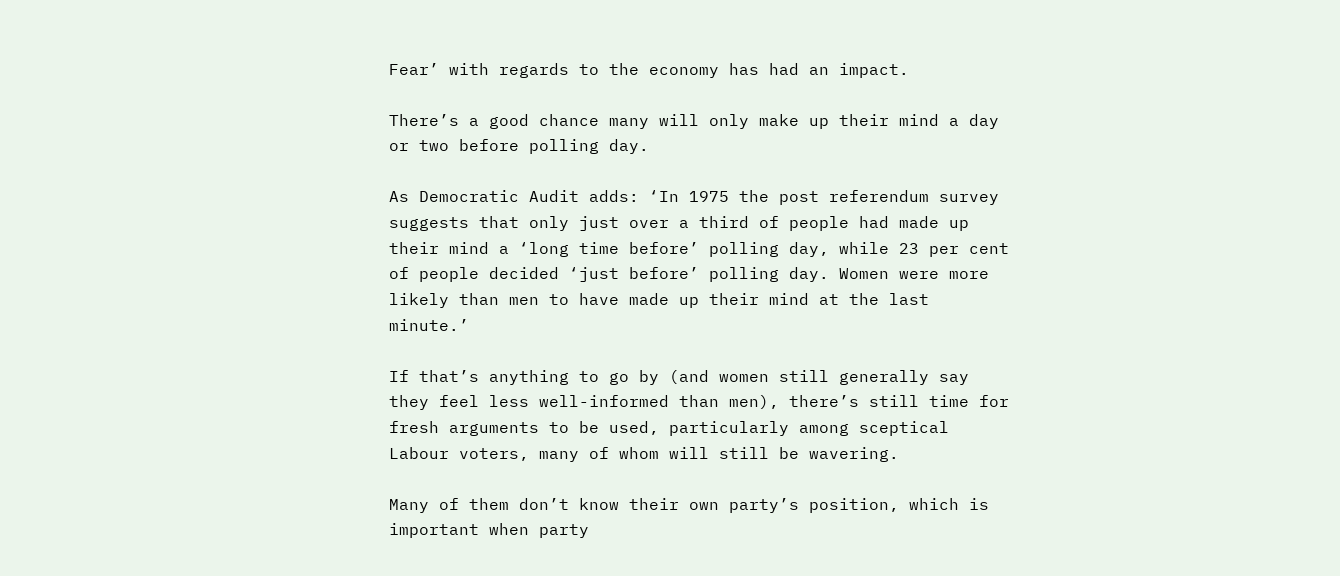Fear’ with regards to the economy has had an impact.

There’s a good chance many will only make up their mind a day or two before polling day.

As Democratic Audit adds: ‘In 1975 the post referendum survey suggests that only just over a third of people had made up their mind a ‘long time before’ polling day, while 23 per cent of people decided ‘just before’ polling day. Women were more likely than men to have made up their mind at the last minute.’

If that’s anything to go by (and women still generally say they feel less well-informed than men), there’s still time for fresh arguments to be used, particularly among sceptical Labour voters, many of whom will still be wavering.

Many of them don’t know their own party’s position, which is important when party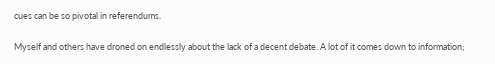cues can be so pivotal in referendums.

Myself and others have droned on endlessly about the lack of a decent debate. A lot of it comes down to information;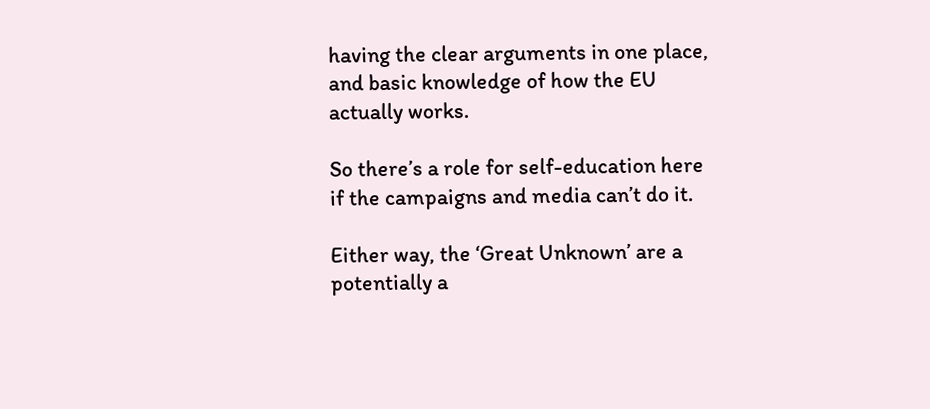having the clear arguments in one place, and basic knowledge of how the EU actually works.

So there’s a role for self-education here if the campaigns and media can’t do it.

Either way, the ‘Great Unknown’ are a potentially a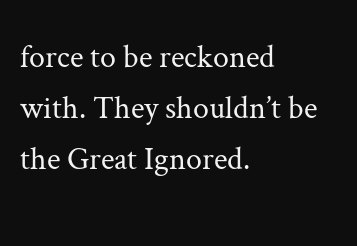force to be reckoned with. They shouldn’t be the Great Ignored.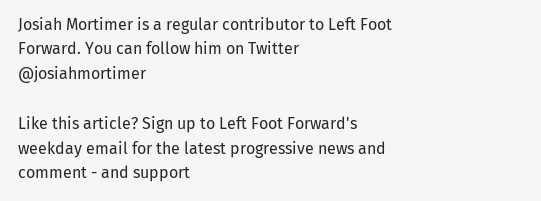Josiah Mortimer is a regular contributor to Left Foot Forward. You can follow him on Twitter @josiahmortimer

Like this article? Sign up to Left Foot Forward's weekday email for the latest progressive news and comment - and support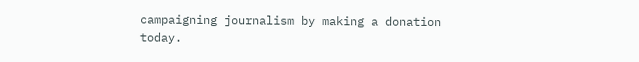campaigning journalism by making a donation today.